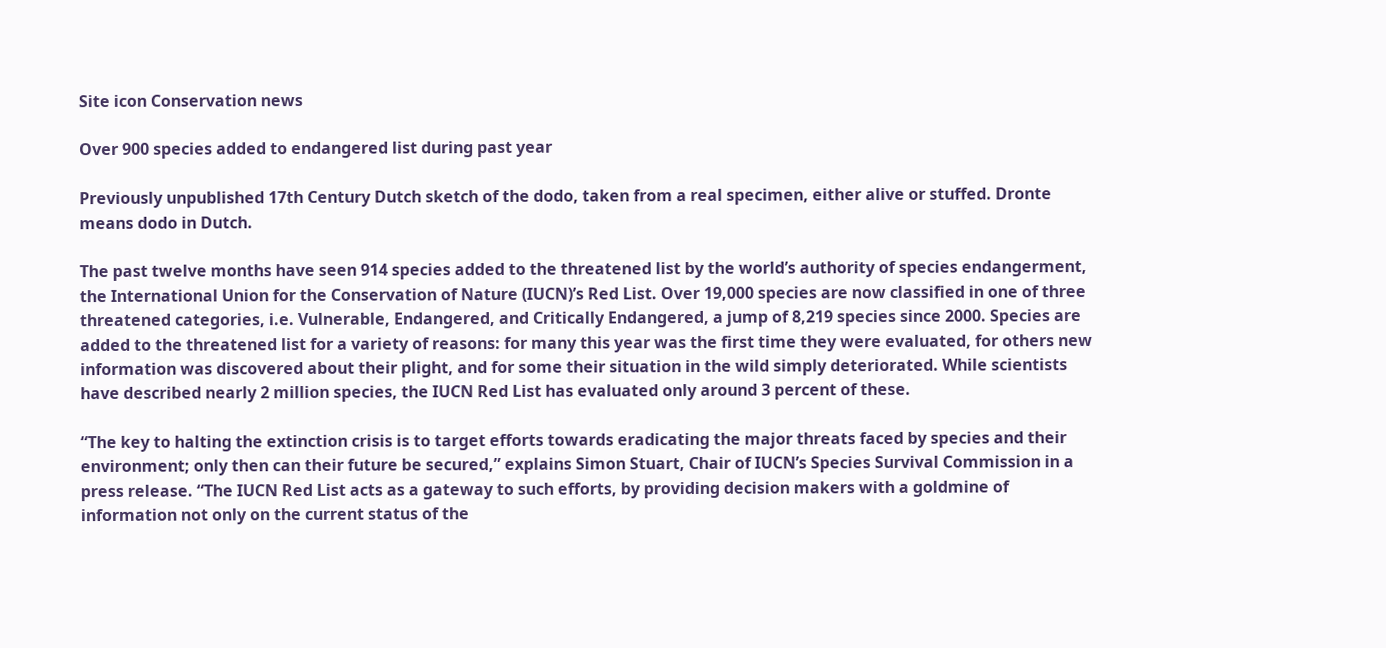Site icon Conservation news

Over 900 species added to endangered list during past year

Previously unpublished 17th Century Dutch sketch of the dodo, taken from a real specimen, either alive or stuffed. Dronte means dodo in Dutch.

The past twelve months have seen 914 species added to the threatened list by the world’s authority of species endangerment, the International Union for the Conservation of Nature (IUCN)’s Red List. Over 19,000 species are now classified in one of three threatened categories, i.e. Vulnerable, Endangered, and Critically Endangered, a jump of 8,219 species since 2000. Species are added to the threatened list for a variety of reasons: for many this year was the first time they were evaluated, for others new information was discovered about their plight, and for some their situation in the wild simply deteriorated. While scientists have described nearly 2 million species, the IUCN Red List has evaluated only around 3 percent of these.

“The key to halting the extinction crisis is to target efforts towards eradicating the major threats faced by species and their environment; only then can their future be secured,” explains Simon Stuart, Chair of IUCN’s Species Survival Commission in a press release. “The IUCN Red List acts as a gateway to such efforts, by providing decision makers with a goldmine of information not only on the current status of the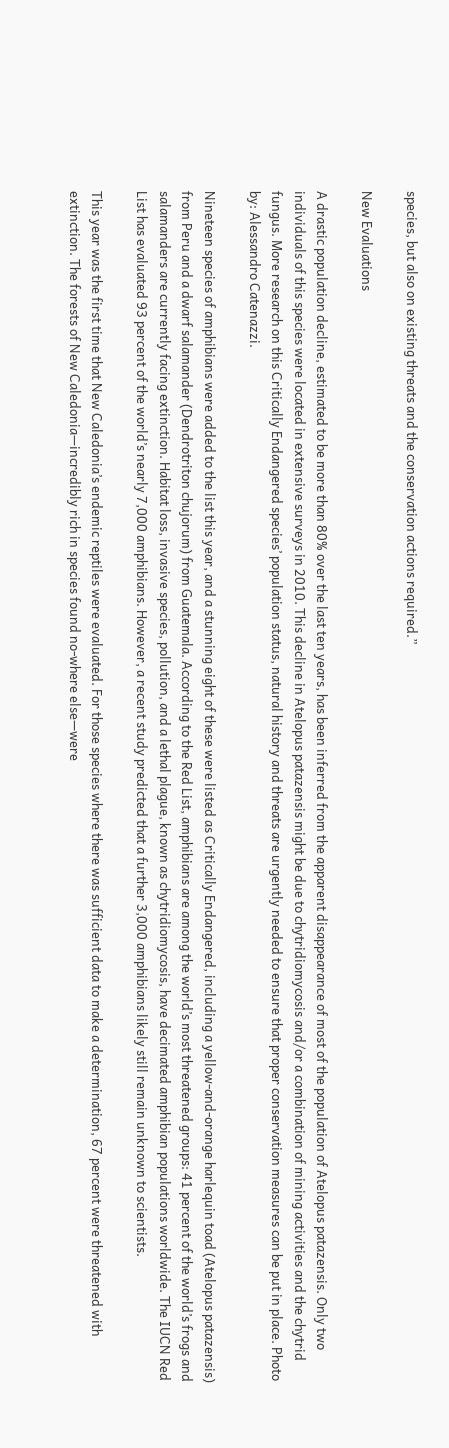species, but also on existing threats and the conservation actions required.”

New Evaluations

A drastic population decline, estimated to be more than 80% over the last ten years, has been inferred from the apparent disappearance of most of the population of Atelopus patazensis. Only two individuals of this species were located in extensive surveys in 2010. This decline in Atelopus patazensis might be due to chytridiomycosis and/or a combination of mining activities and the chytrid fungus. More research on this Critically Endangered species’ population status, natural history and threats are urgently needed to ensure that proper conservation measures can be put in place. Photo by: Alessandro Catenazzi.

Nineteen species of amphibians were added to the list this year, and a stunning eight of these were listed as Critically Endangered, including a yellow-and-orange harlequin toad (Atelopus patazensis) from Peru and a dwarf salamander (Dendrotriton chujorum) from Guatemala. According to the Red List, amphibians are among the world’s most threatened groups: 41 percent of the world’s frogs and salamanders are currently facing extinction. Habitat loss, invasive species, pollution, and a lethal plague, known as chytridiomycosis, have decimated amphibian populations worldwide. The IUCN Red List has evaluated 93 percent of the world’s nearly 7,000 amphibians. However, a recent study predicted that a further 3,000 amphibians likely still remain unknown to scientists.

This year was the first time that New Caledonia’s endemic reptiles were evaluated. For those species where there was sufficient data to make a determination, 67 percent were threatened with extinction. The forests of New Caledonia—incredibly rich in species found no-where else—were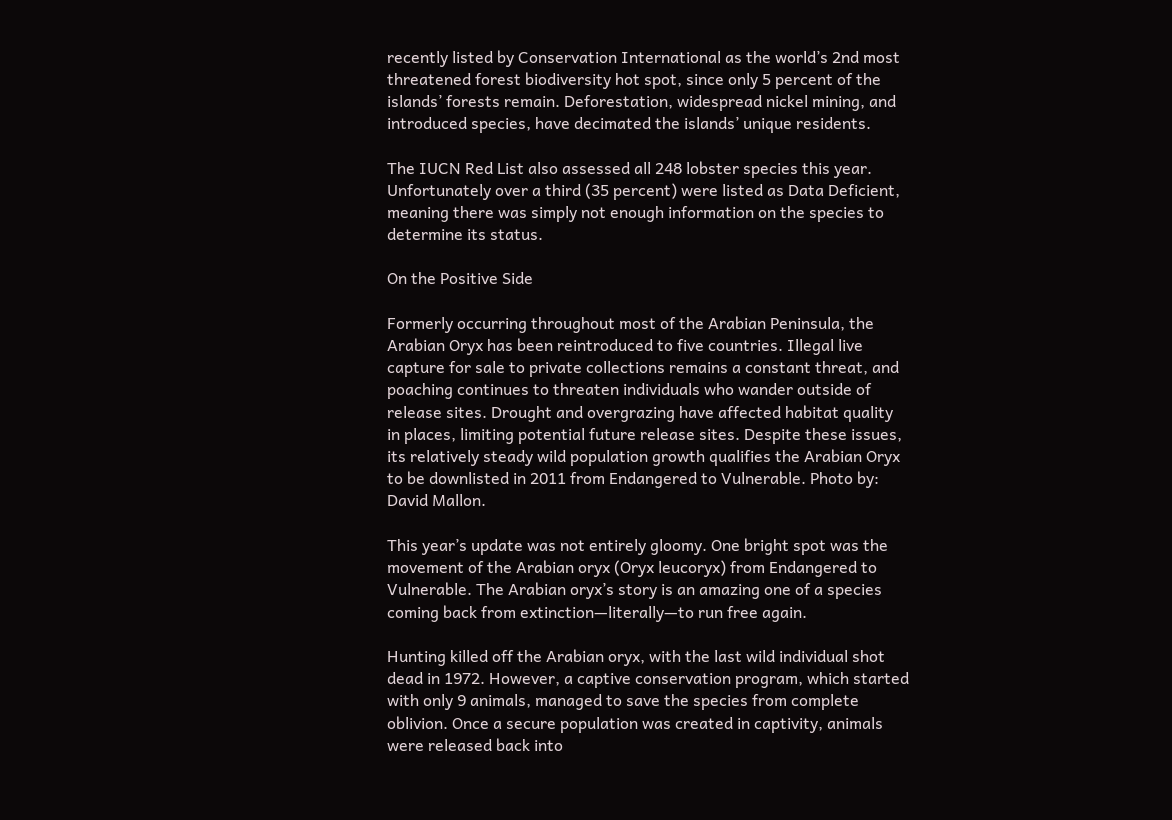recently listed by Conservation International as the world’s 2nd most threatened forest biodiversity hot spot, since only 5 percent of the islands’ forests remain. Deforestation, widespread nickel mining, and introduced species, have decimated the islands’ unique residents.

The IUCN Red List also assessed all 248 lobster species this year. Unfortunately over a third (35 percent) were listed as Data Deficient, meaning there was simply not enough information on the species to determine its status.

On the Positive Side

Formerly occurring throughout most of the Arabian Peninsula, the Arabian Oryx has been reintroduced to five countries. Illegal live capture for sale to private collections remains a constant threat, and poaching continues to threaten individuals who wander outside of release sites. Drought and overgrazing have affected habitat quality in places, limiting potential future release sites. Despite these issues, its relatively steady wild population growth qualifies the Arabian Oryx to be downlisted in 2011 from Endangered to Vulnerable. Photo by: David Mallon.

This year’s update was not entirely gloomy. One bright spot was the movement of the Arabian oryx (Oryx leucoryx) from Endangered to Vulnerable. The Arabian oryx’s story is an amazing one of a species coming back from extinction—literally—to run free again.

Hunting killed off the Arabian oryx, with the last wild individual shot dead in 1972. However, a captive conservation program, which started with only 9 animals, managed to save the species from complete oblivion. Once a secure population was created in captivity, animals were released back into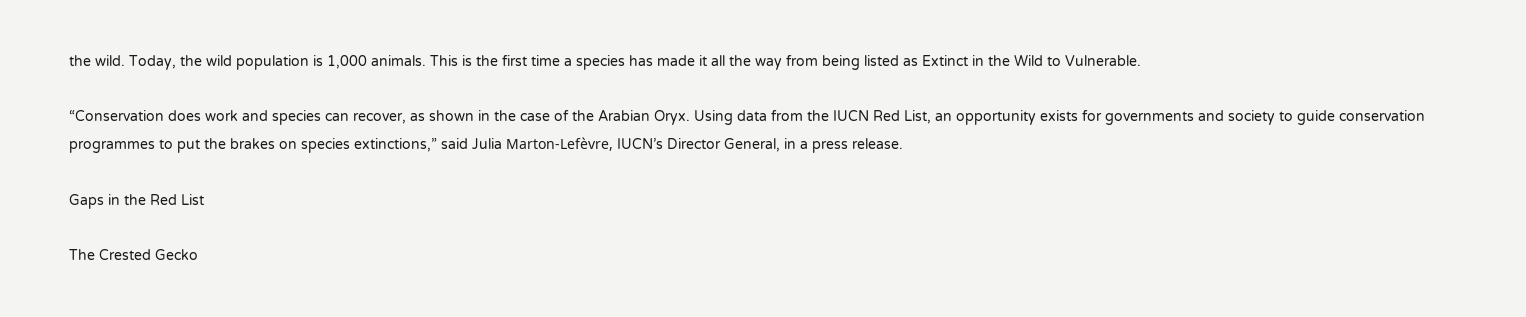the wild. Today, the wild population is 1,000 animals. This is the first time a species has made it all the way from being listed as Extinct in the Wild to Vulnerable.

“Conservation does work and species can recover, as shown in the case of the Arabian Oryx. Using data from the IUCN Red List, an opportunity exists for governments and society to guide conservation programmes to put the brakes on species extinctions,” said Julia Marton-Lefèvre, IUCN’s Director General, in a press release.

Gaps in the Red List

The Crested Gecko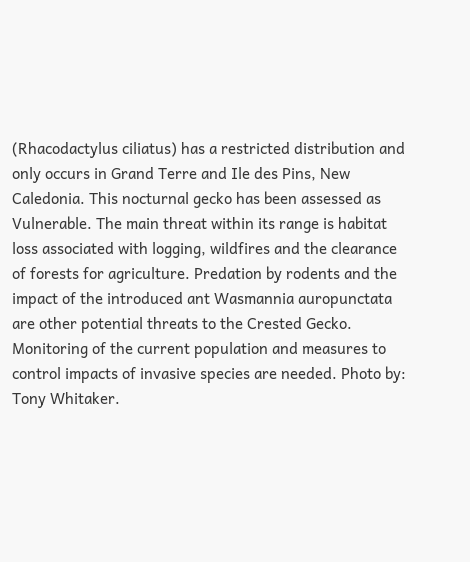(Rhacodactylus ciliatus) has a restricted distribution and only occurs in Grand Terre and Ile des Pins, New Caledonia. This nocturnal gecko has been assessed as Vulnerable. The main threat within its range is habitat loss associated with logging, wildfires and the clearance of forests for agriculture. Predation by rodents and the impact of the introduced ant Wasmannia auropunctata are other potential threats to the Crested Gecko. Monitoring of the current population and measures to control impacts of invasive species are needed. Photo by: Tony Whitaker.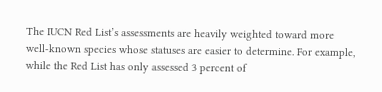The IUCN Red List’s assessments are heavily weighted toward more well-known species whose statuses are easier to determine. For example, while the Red List has only assessed 3 percent of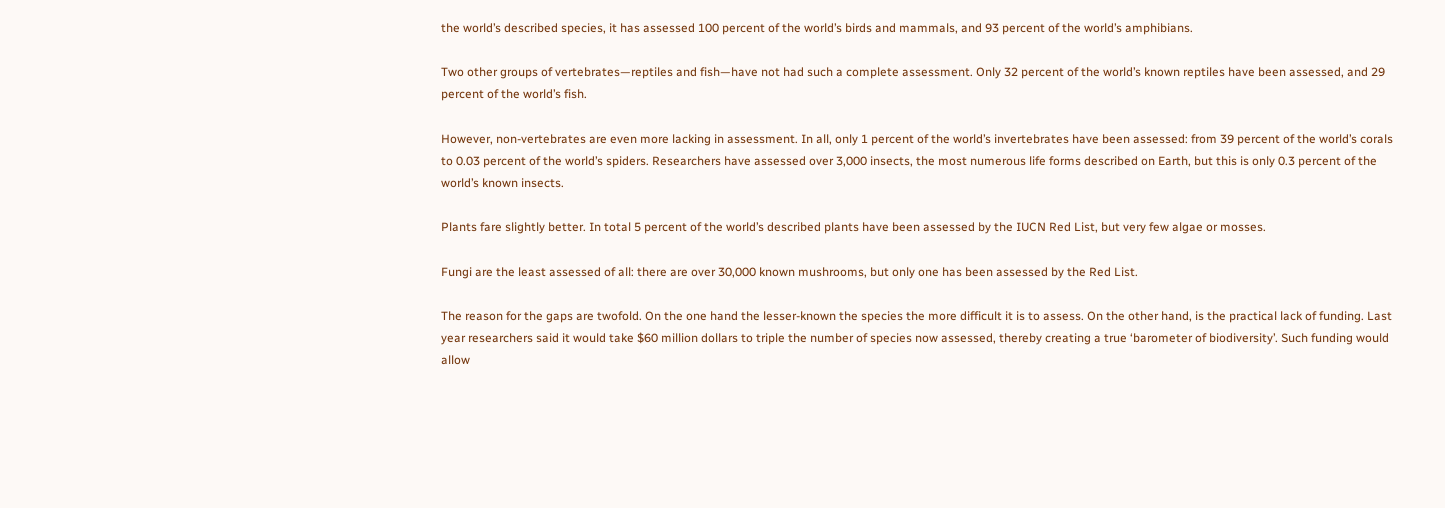the world’s described species, it has assessed 100 percent of the world’s birds and mammals, and 93 percent of the world’s amphibians.

Two other groups of vertebrates—reptiles and fish—have not had such a complete assessment. Only 32 percent of the world’s known reptiles have been assessed, and 29 percent of the world’s fish.

However, non-vertebrates are even more lacking in assessment. In all, only 1 percent of the world’s invertebrates have been assessed: from 39 percent of the world’s corals to 0.03 percent of the world’s spiders. Researchers have assessed over 3,000 insects, the most numerous life forms described on Earth, but this is only 0.3 percent of the world’s known insects.

Plants fare slightly better. In total 5 percent of the world’s described plants have been assessed by the IUCN Red List, but very few algae or mosses.

Fungi are the least assessed of all: there are over 30,000 known mushrooms, but only one has been assessed by the Red List.

The reason for the gaps are twofold. On the one hand the lesser-known the species the more difficult it is to assess. On the other hand, is the practical lack of funding. Last year researchers said it would take $60 million dollars to triple the number of species now assessed, thereby creating a true ‘barometer of biodiversity’. Such funding would allow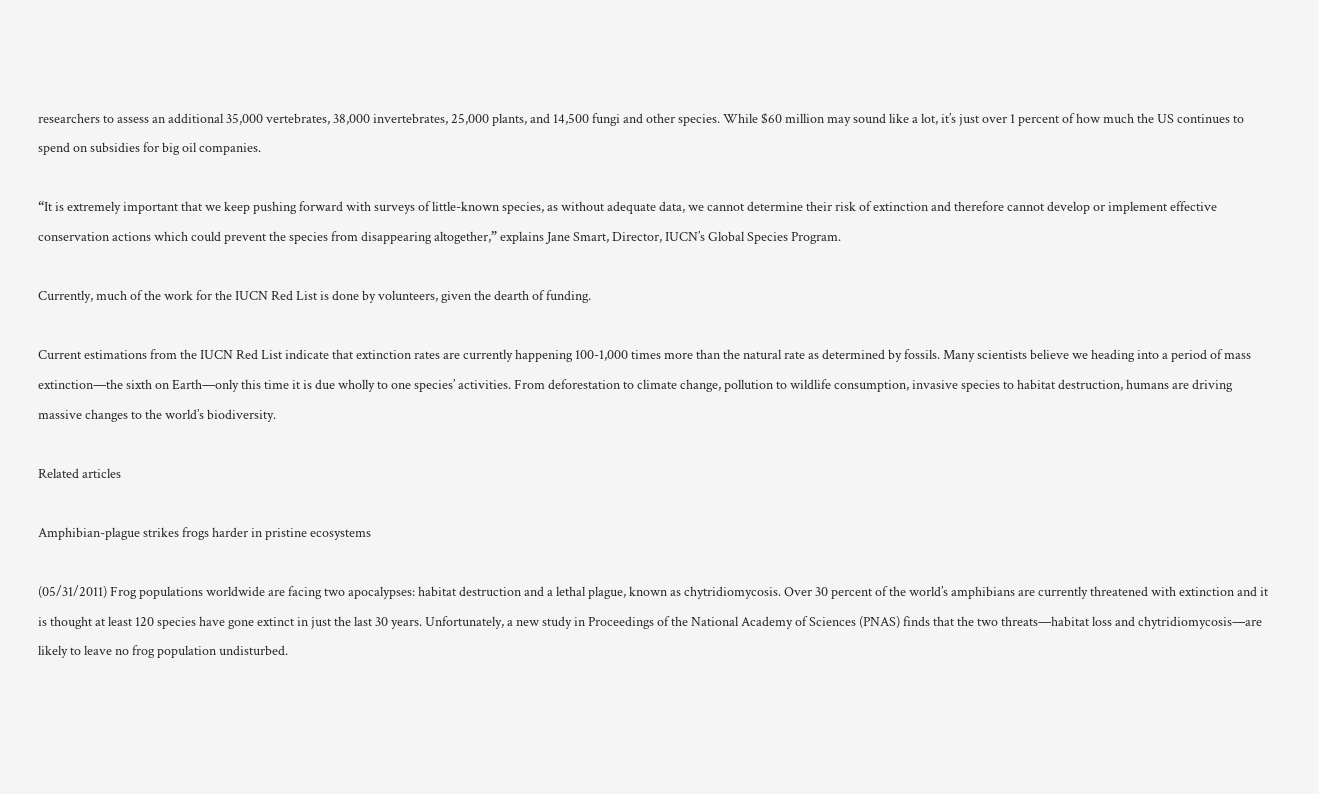researchers to assess an additional 35,000 vertebrates, 38,000 invertebrates, 25,000 plants, and 14,500 fungi and other species. While $60 million may sound like a lot, it’s just over 1 percent of how much the US continues to spend on subsidies for big oil companies.

“It is extremely important that we keep pushing forward with surveys of little-known species, as without adequate data, we cannot determine their risk of extinction and therefore cannot develop or implement effective conservation actions which could prevent the species from disappearing altogether,” explains Jane Smart, Director, IUCN’s Global Species Program.

Currently, much of the work for the IUCN Red List is done by volunteers, given the dearth of funding.

Current estimations from the IUCN Red List indicate that extinction rates are currently happening 100-1,000 times more than the natural rate as determined by fossils. Many scientists believe we heading into a period of mass extinction—the sixth on Earth—only this time it is due wholly to one species’ activities. From deforestation to climate change, pollution to wildlife consumption, invasive species to habitat destruction, humans are driving massive changes to the world’s biodiversity.

Related articles

Amphibian-plague strikes frogs harder in pristine ecosystems

(05/31/2011) Frog populations worldwide are facing two apocalypses: habitat destruction and a lethal plague, known as chytridiomycosis. Over 30 percent of the world’s amphibians are currently threatened with extinction and it is thought at least 120 species have gone extinct in just the last 30 years. Unfortunately, a new study in Proceedings of the National Academy of Sciences (PNAS) finds that the two threats—habitat loss and chytridiomycosis—are likely to leave no frog population undisturbed.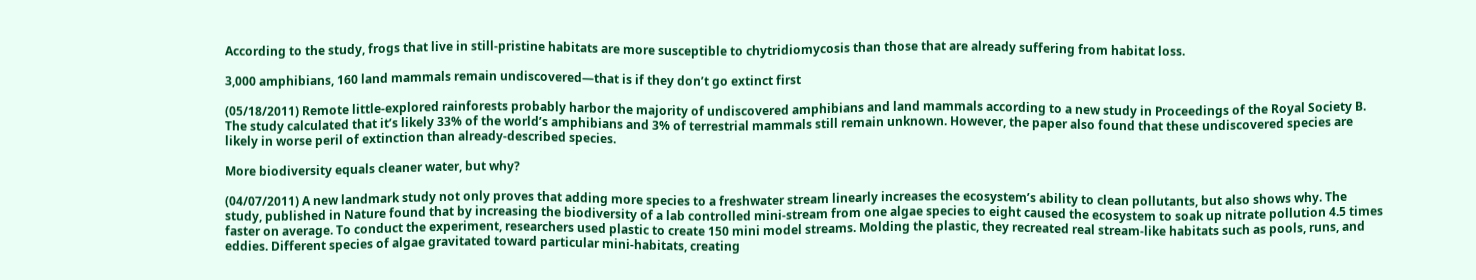According to the study, frogs that live in still-pristine habitats are more susceptible to chytridiomycosis than those that are already suffering from habitat loss.

3,000 amphibians, 160 land mammals remain undiscovered—that is if they don’t go extinct first

(05/18/2011) Remote little-explored rainforests probably harbor the majority of undiscovered amphibians and land mammals according to a new study in Proceedings of the Royal Society B. The study calculated that it’s likely 33% of the world’s amphibians and 3% of terrestrial mammals still remain unknown. However, the paper also found that these undiscovered species are likely in worse peril of extinction than already-described species.

More biodiversity equals cleaner water, but why?

(04/07/2011) A new landmark study not only proves that adding more species to a freshwater stream linearly increases the ecosystem’s ability to clean pollutants, but also shows why. The study, published in Nature found that by increasing the biodiversity of a lab controlled mini-stream from one algae species to eight caused the ecosystem to soak up nitrate pollution 4.5 times faster on average. To conduct the experiment, researchers used plastic to create 150 mini model streams. Molding the plastic, they recreated real stream-like habitats such as pools, runs, and eddies. Different species of algae gravitated toward particular mini-habitats, creating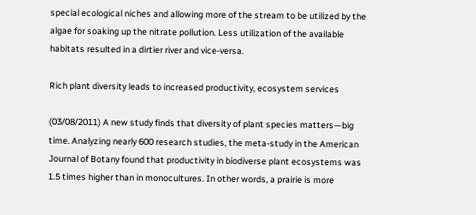special ecological niches and allowing more of the stream to be utilized by the algae for soaking up the nitrate pollution. Less utilization of the available habitats resulted in a dirtier river and vice-versa.

Rich plant diversity leads to increased productivity, ecosystem services

(03/08/2011) A new study finds that diversity of plant species matters—big time. Analyzing nearly 600 research studies, the meta-study in the American Journal of Botany found that productivity in biodiverse plant ecosystems was 1.5 times higher than in monocultures. In other words, a prairie is more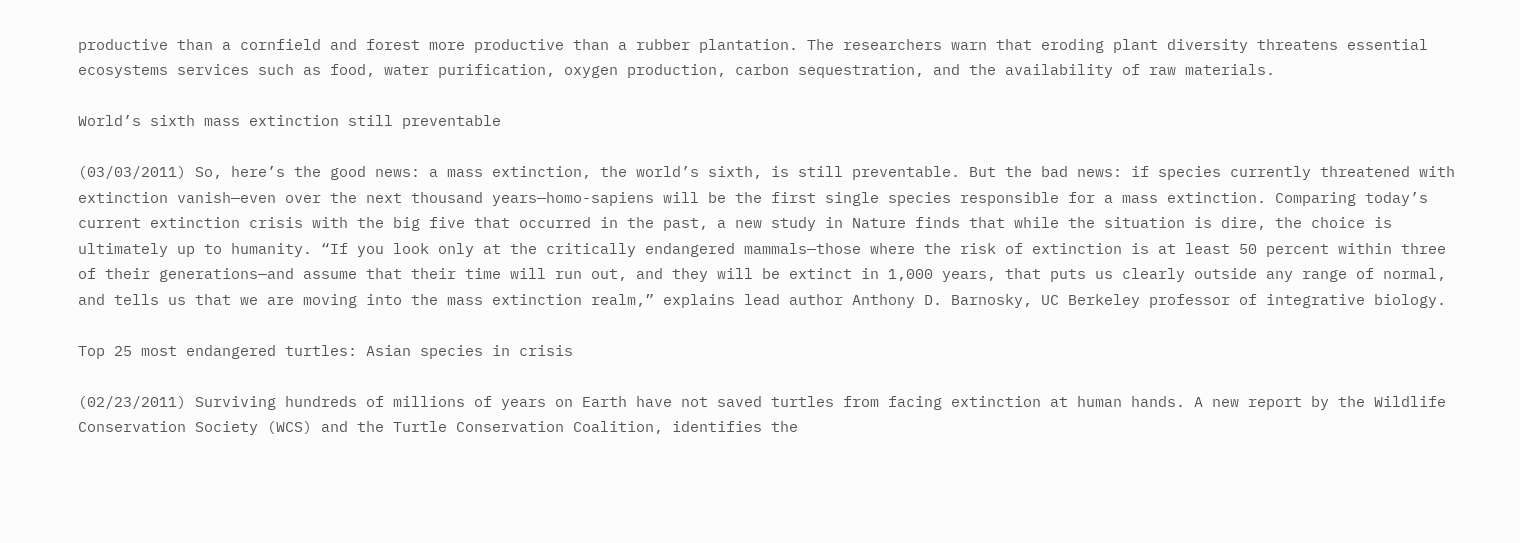productive than a cornfield and forest more productive than a rubber plantation. The researchers warn that eroding plant diversity threatens essential ecosystems services such as food, water purification, oxygen production, carbon sequestration, and the availability of raw materials.

World’s sixth mass extinction still preventable

(03/03/2011) So, here’s the good news: a mass extinction, the world’s sixth, is still preventable. But the bad news: if species currently threatened with extinction vanish—even over the next thousand years—homo-sapiens will be the first single species responsible for a mass extinction. Comparing today’s current extinction crisis with the big five that occurred in the past, a new study in Nature finds that while the situation is dire, the choice is ultimately up to humanity. “If you look only at the critically endangered mammals—those where the risk of extinction is at least 50 percent within three of their generations—and assume that their time will run out, and they will be extinct in 1,000 years, that puts us clearly outside any range of normal, and tells us that we are moving into the mass extinction realm,” explains lead author Anthony D. Barnosky, UC Berkeley professor of integrative biology.

Top 25 most endangered turtles: Asian species in crisis

(02/23/2011) Surviving hundreds of millions of years on Earth have not saved turtles from facing extinction at human hands. A new report by the Wildlife Conservation Society (WCS) and the Turtle Conservation Coalition, identifies the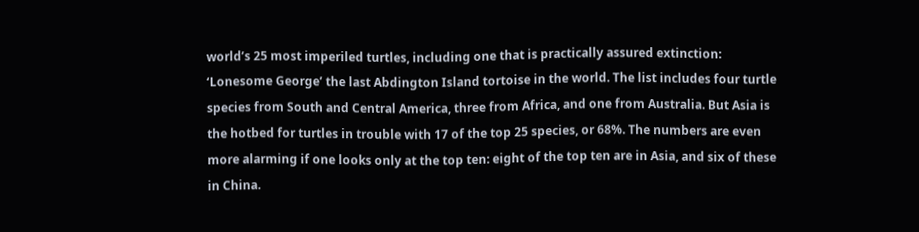world’s 25 most imperiled turtles, including one that is practically assured extinction: ‘Lonesome George’ the last Abdington Island tortoise in the world. The list includes four turtle species from South and Central America, three from Africa, and one from Australia. But Asia is the hotbed for turtles in trouble with 17 of the top 25 species, or 68%. The numbers are even more alarming if one looks only at the top ten: eight of the top ten are in Asia, and six of these in China.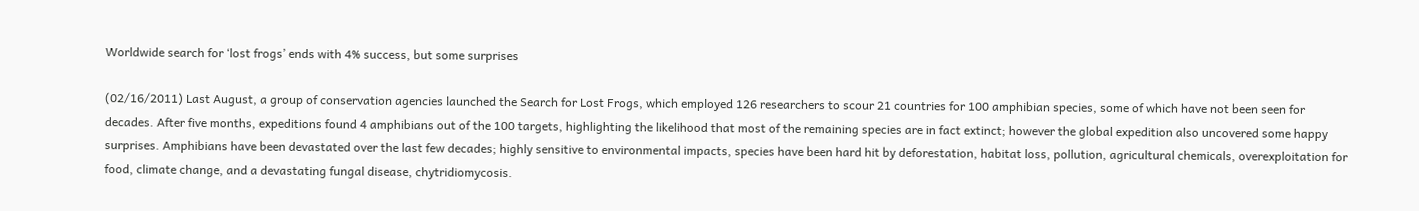Worldwide search for ‘lost frogs’ ends with 4% success, but some surprises

(02/16/2011) Last August, a group of conservation agencies launched the Search for Lost Frogs, which employed 126 researchers to scour 21 countries for 100 amphibian species, some of which have not been seen for decades. After five months, expeditions found 4 amphibians out of the 100 targets, highlighting the likelihood that most of the remaining species are in fact extinct; however the global expedition also uncovered some happy surprises. Amphibians have been devastated over the last few decades; highly sensitive to environmental impacts, species have been hard hit by deforestation, habitat loss, pollution, agricultural chemicals, overexploitation for food, climate change, and a devastating fungal disease, chytridiomycosis.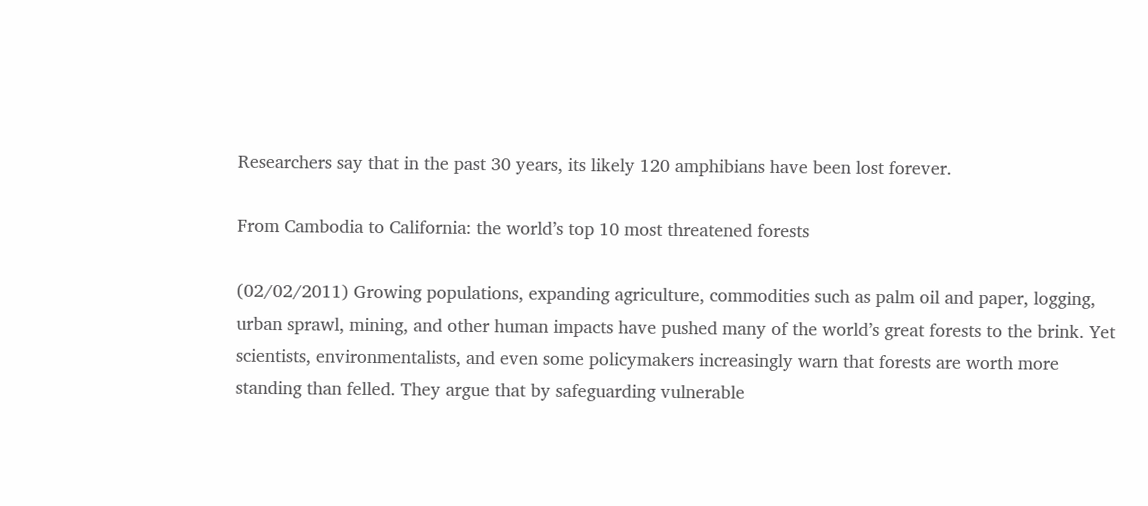Researchers say that in the past 30 years, its likely 120 amphibians have been lost forever.

From Cambodia to California: the world’s top 10 most threatened forests

(02/02/2011) Growing populations, expanding agriculture, commodities such as palm oil and paper, logging, urban sprawl, mining, and other human impacts have pushed many of the world’s great forests to the brink. Yet scientists, environmentalists, and even some policymakers increasingly warn that forests are worth more standing than felled. They argue that by safeguarding vulnerable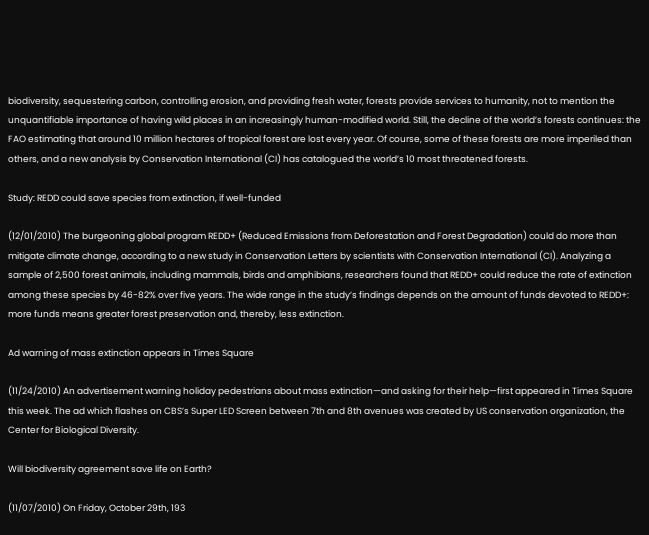biodiversity, sequestering carbon, controlling erosion, and providing fresh water, forests provide services to humanity, not to mention the unquantifiable importance of having wild places in an increasingly human-modified world. Still, the decline of the world’s forests continues: the FAO estimating that around 10 million hectares of tropical forest are lost every year. Of course, some of these forests are more imperiled than others, and a new analysis by Conservation International (CI) has catalogued the world’s 10 most threatened forests.

Study: REDD could save species from extinction, if well-funded

(12/01/2010) The burgeoning global program REDD+ (Reduced Emissions from Deforestation and Forest Degradation) could do more than mitigate climate change, according to a new study in Conservation Letters by scientists with Conservation International (CI). Analyzing a sample of 2,500 forest animals, including mammals, birds and amphibians, researchers found that REDD+ could reduce the rate of extinction among these species by 46-82% over five years. The wide range in the study’s findings depends on the amount of funds devoted to REDD+: more funds means greater forest preservation and, thereby, less extinction.

Ad warning of mass extinction appears in Times Square

(11/24/2010) An advertisement warning holiday pedestrians about mass extinction—and asking for their help—first appeared in Times Square this week. The ad which flashes on CBS’s Super LED Screen between 7th and 8th avenues was created by US conservation organization, the Center for Biological Diversity.

Will biodiversity agreement save life on Earth?

(11/07/2010) On Friday, October 29th, 193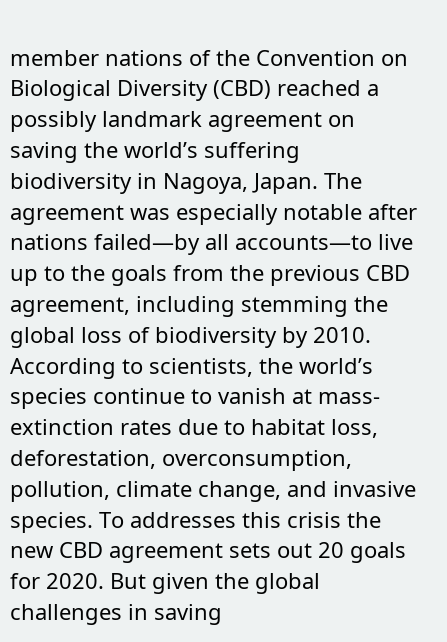member nations of the Convention on Biological Diversity (CBD) reached a possibly landmark agreement on saving the world’s suffering biodiversity in Nagoya, Japan. The agreement was especially notable after nations failed—by all accounts—to live up to the goals from the previous CBD agreement, including stemming the global loss of biodiversity by 2010. According to scientists, the world’s species continue to vanish at mass-extinction rates due to habitat loss, deforestation, overconsumption, pollution, climate change, and invasive species. To addresses this crisis the new CBD agreement sets out 20 goals for 2020. But given the global challenges in saving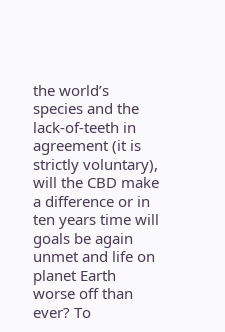the world’s species and the lack-of-teeth in agreement (it is strictly voluntary), will the CBD make a difference or in ten years time will goals be again unmet and life on planet Earth worse off than ever? To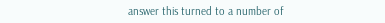answer this turned to a number of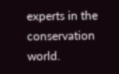experts in the conservation world.